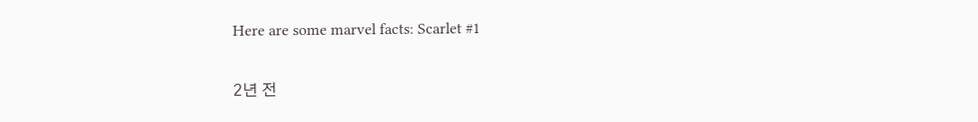Here are some marvel facts: Scarlet #1

2년 전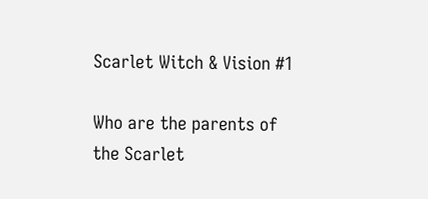Scarlet Witch & Vision #1

Who are the parents of the Scarlet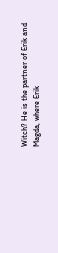Witch? He is the partner of Erik and Magda, where Erik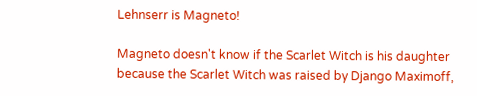Lehnserr is Magneto!

Magneto doesn't know if the Scarlet Witch is his daughter because the Scarlet Witch was raised by Django Maximoff,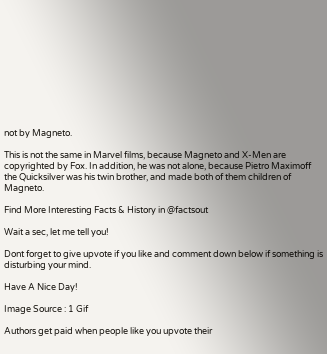not by Magneto.

This is not the same in Marvel films, because Magneto and X-Men are copyrighted by Fox. In addition, he was not alone, because Pietro Maximoff the Quicksilver was his twin brother, and made both of them children of Magneto.

Find More Interesting Facts & History in @factsout

Wait a sec, let me tell you!

Dont forget to give upvote if you like and comment down below if something is disturbing your mind.

Have A Nice Day!

Image Source : 1 Gif

Authors get paid when people like you upvote their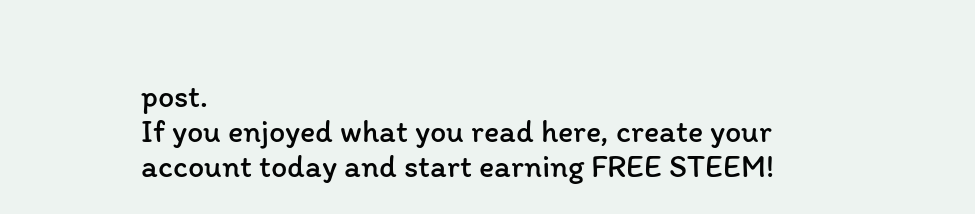post.
If you enjoyed what you read here, create your account today and start earning FREE STEEM!